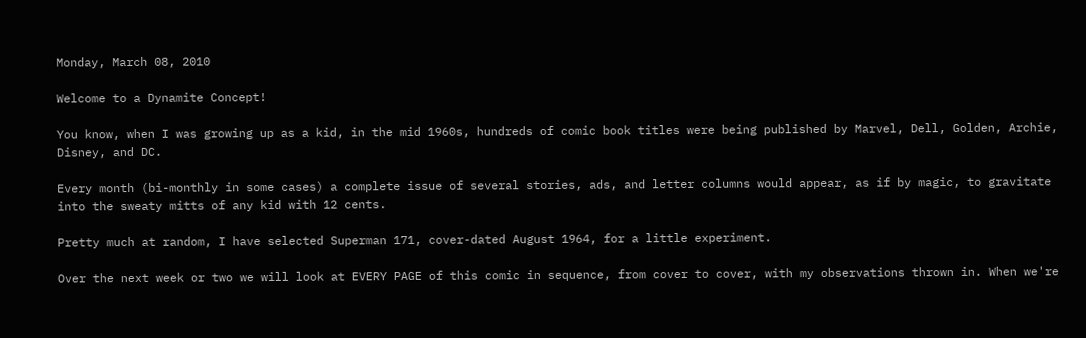Monday, March 08, 2010

Welcome to a Dynamite Concept!

You know, when I was growing up as a kid, in the mid 1960s, hundreds of comic book titles were being published by Marvel, Dell, Golden, Archie, Disney, and DC.

Every month (bi-monthly in some cases) a complete issue of several stories, ads, and letter columns would appear, as if by magic, to gravitate into the sweaty mitts of any kid with 12 cents.

Pretty much at random, I have selected Superman 171, cover-dated August 1964, for a little experiment.

Over the next week or two we will look at EVERY PAGE of this comic in sequence, from cover to cover, with my observations thrown in. When we're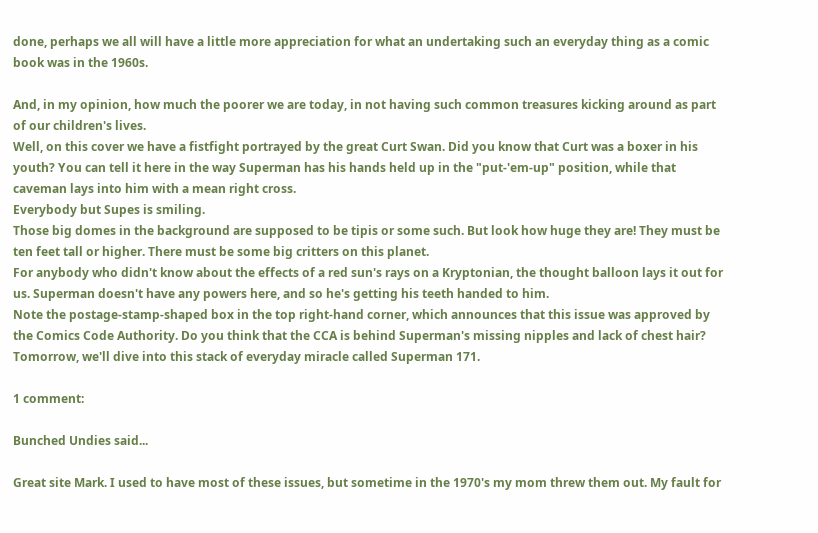done, perhaps we all will have a little more appreciation for what an undertaking such an everyday thing as a comic book was in the 1960s.

And, in my opinion, how much the poorer we are today, in not having such common treasures kicking around as part of our children's lives.
Well, on this cover we have a fistfight portrayed by the great Curt Swan. Did you know that Curt was a boxer in his youth? You can tell it here in the way Superman has his hands held up in the "put-'em-up" position, while that caveman lays into him with a mean right cross.
Everybody but Supes is smiling.
Those big domes in the background are supposed to be tipis or some such. But look how huge they are! They must be ten feet tall or higher. There must be some big critters on this planet.
For anybody who didn't know about the effects of a red sun's rays on a Kryptonian, the thought balloon lays it out for us. Superman doesn't have any powers here, and so he's getting his teeth handed to him.
Note the postage-stamp-shaped box in the top right-hand corner, which announces that this issue was approved by the Comics Code Authority. Do you think that the CCA is behind Superman's missing nipples and lack of chest hair?
Tomorrow, we'll dive into this stack of everyday miracle called Superman 171.

1 comment:

Bunched Undies said...

Great site Mark. I used to have most of these issues, but sometime in the 1970's my mom threw them out. My fault for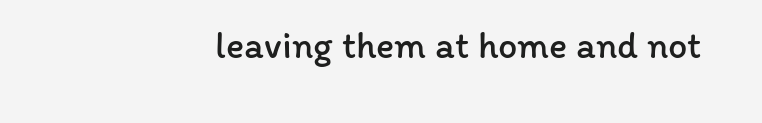leaving them at home and not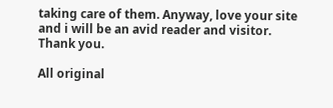taking care of them. Anyway, love your site and i will be an avid reader and visitor. Thank you.

All original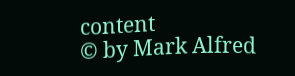content
© by Mark Alfred